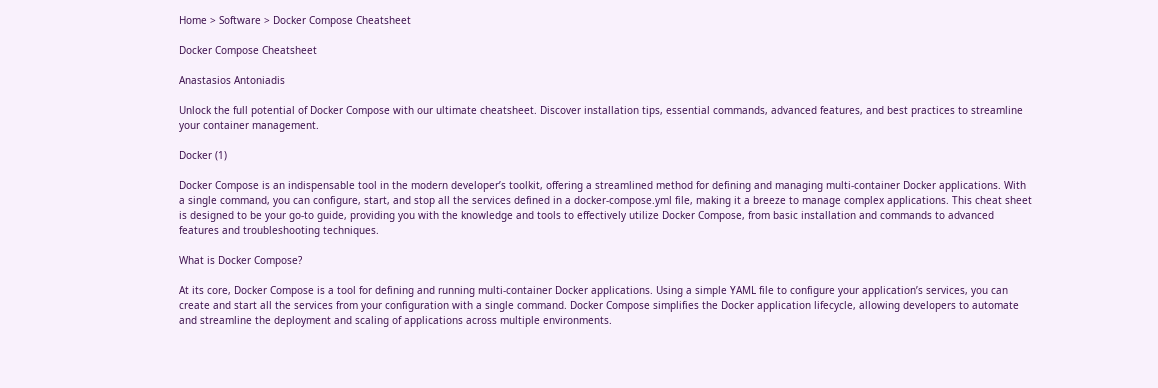Home > Software > Docker Compose Cheatsheet

Docker Compose Cheatsheet

Anastasios Antoniadis

Unlock the full potential of Docker Compose with our ultimate cheatsheet. Discover installation tips, essential commands, advanced features, and best practices to streamline your container management.

Docker (1)

Docker Compose is an indispensable tool in the modern developer’s toolkit, offering a streamlined method for defining and managing multi-container Docker applications. With a single command, you can configure, start, and stop all the services defined in a docker-compose.yml file, making it a breeze to manage complex applications. This cheat sheet is designed to be your go-to guide, providing you with the knowledge and tools to effectively utilize Docker Compose, from basic installation and commands to advanced features and troubleshooting techniques.

What is Docker Compose?

At its core, Docker Compose is a tool for defining and running multi-container Docker applications. Using a simple YAML file to configure your application’s services, you can create and start all the services from your configuration with a single command. Docker Compose simplifies the Docker application lifecycle, allowing developers to automate and streamline the deployment and scaling of applications across multiple environments.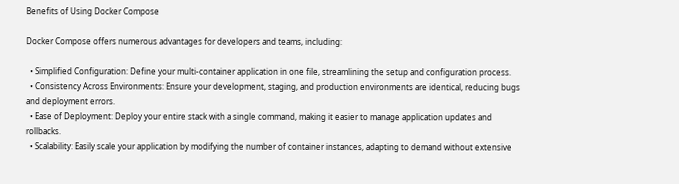Benefits of Using Docker Compose

Docker Compose offers numerous advantages for developers and teams, including:

  • Simplified Configuration: Define your multi-container application in one file, streamlining the setup and configuration process.
  • Consistency Across Environments: Ensure your development, staging, and production environments are identical, reducing bugs and deployment errors.
  • Ease of Deployment: Deploy your entire stack with a single command, making it easier to manage application updates and rollbacks.
  • Scalability: Easily scale your application by modifying the number of container instances, adapting to demand without extensive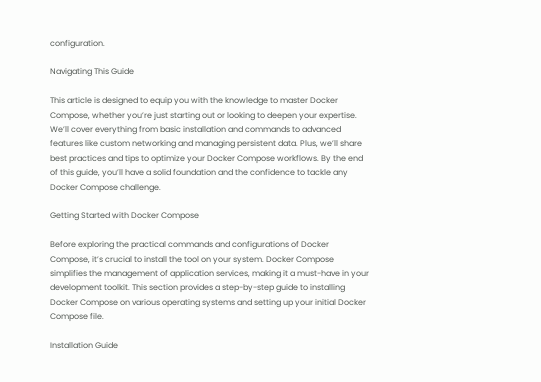configuration.

Navigating This Guide

This article is designed to equip you with the knowledge to master Docker Compose, whether you’re just starting out or looking to deepen your expertise. We’ll cover everything from basic installation and commands to advanced features like custom networking and managing persistent data. Plus, we’ll share best practices and tips to optimize your Docker Compose workflows. By the end of this guide, you’ll have a solid foundation and the confidence to tackle any Docker Compose challenge.

Getting Started with Docker Compose

Before exploring the practical commands and configurations of Docker Compose, it’s crucial to install the tool on your system. Docker Compose simplifies the management of application services, making it a must-have in your development toolkit. This section provides a step-by-step guide to installing Docker Compose on various operating systems and setting up your initial Docker Compose file.

Installation Guide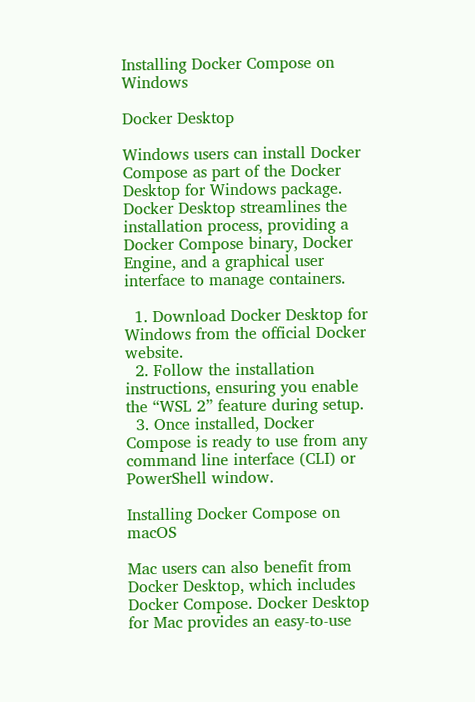Installing Docker Compose on Windows

Docker Desktop

Windows users can install Docker Compose as part of the Docker Desktop for Windows package. Docker Desktop streamlines the installation process, providing a Docker Compose binary, Docker Engine, and a graphical user interface to manage containers.

  1. Download Docker Desktop for Windows from the official Docker website.
  2. Follow the installation instructions, ensuring you enable the “WSL 2” feature during setup.
  3. Once installed, Docker Compose is ready to use from any command line interface (CLI) or PowerShell window.

Installing Docker Compose on macOS

Mac users can also benefit from Docker Desktop, which includes Docker Compose. Docker Desktop for Mac provides an easy-to-use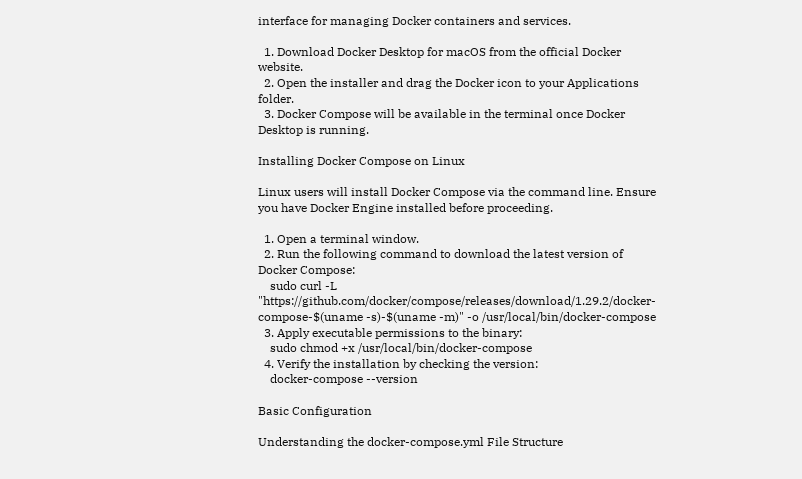interface for managing Docker containers and services.

  1. Download Docker Desktop for macOS from the official Docker website.
  2. Open the installer and drag the Docker icon to your Applications folder.
  3. Docker Compose will be available in the terminal once Docker Desktop is running.

Installing Docker Compose on Linux

Linux users will install Docker Compose via the command line. Ensure you have Docker Engine installed before proceeding.

  1. Open a terminal window.
  2. Run the following command to download the latest version of Docker Compose:
    sudo curl -L "https://github.com/docker/compose/releases/download/1.29.2/docker-compose-$(uname -s)-$(uname -m)" -o /usr/local/bin/docker-compose
  3. Apply executable permissions to the binary:
    sudo chmod +x /usr/local/bin/docker-compose
  4. Verify the installation by checking the version:
    docker-compose --version

Basic Configuration

Understanding the docker-compose.yml File Structure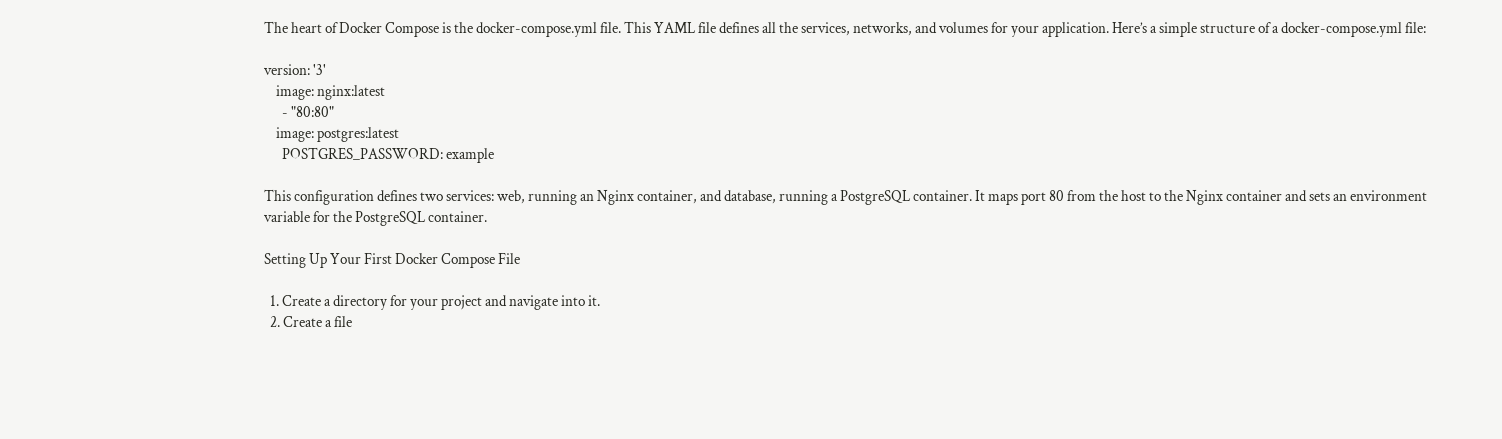The heart of Docker Compose is the docker-compose.yml file. This YAML file defines all the services, networks, and volumes for your application. Here’s a simple structure of a docker-compose.yml file:

version: '3'
    image: nginx:latest
      - "80:80"
    image: postgres:latest
      POSTGRES_PASSWORD: example

This configuration defines two services: web, running an Nginx container, and database, running a PostgreSQL container. It maps port 80 from the host to the Nginx container and sets an environment variable for the PostgreSQL container.

Setting Up Your First Docker Compose File

  1. Create a directory for your project and navigate into it.
  2. Create a file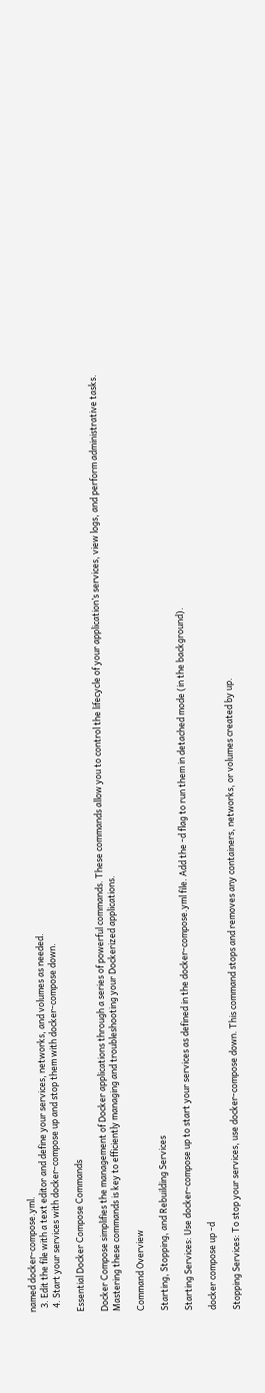named docker-compose.yml.
  3. Edit the file with a text editor and define your services, networks, and volumes as needed.
  4. Start your services with docker-compose up and stop them with docker-compose down.

Essential Docker Compose Commands

Docker Compose simplifies the management of Docker applications through a series of powerful commands. These commands allow you to control the lifecycle of your application’s services, view logs, and perform administrative tasks. Mastering these commands is key to efficiently managing and troubleshooting your Dockerized applications.

Command Overview

Starting, Stopping, and Rebuilding Services

Starting Services: Use docker-compose up to start your services as defined in the docker-compose.yml file. Add the -d flag to run them in detached mode (in the background).

docker compose up -d

Stopping Services: To stop your services, use docker-compose down. This command stops and removes any containers, networks, or volumes created by up.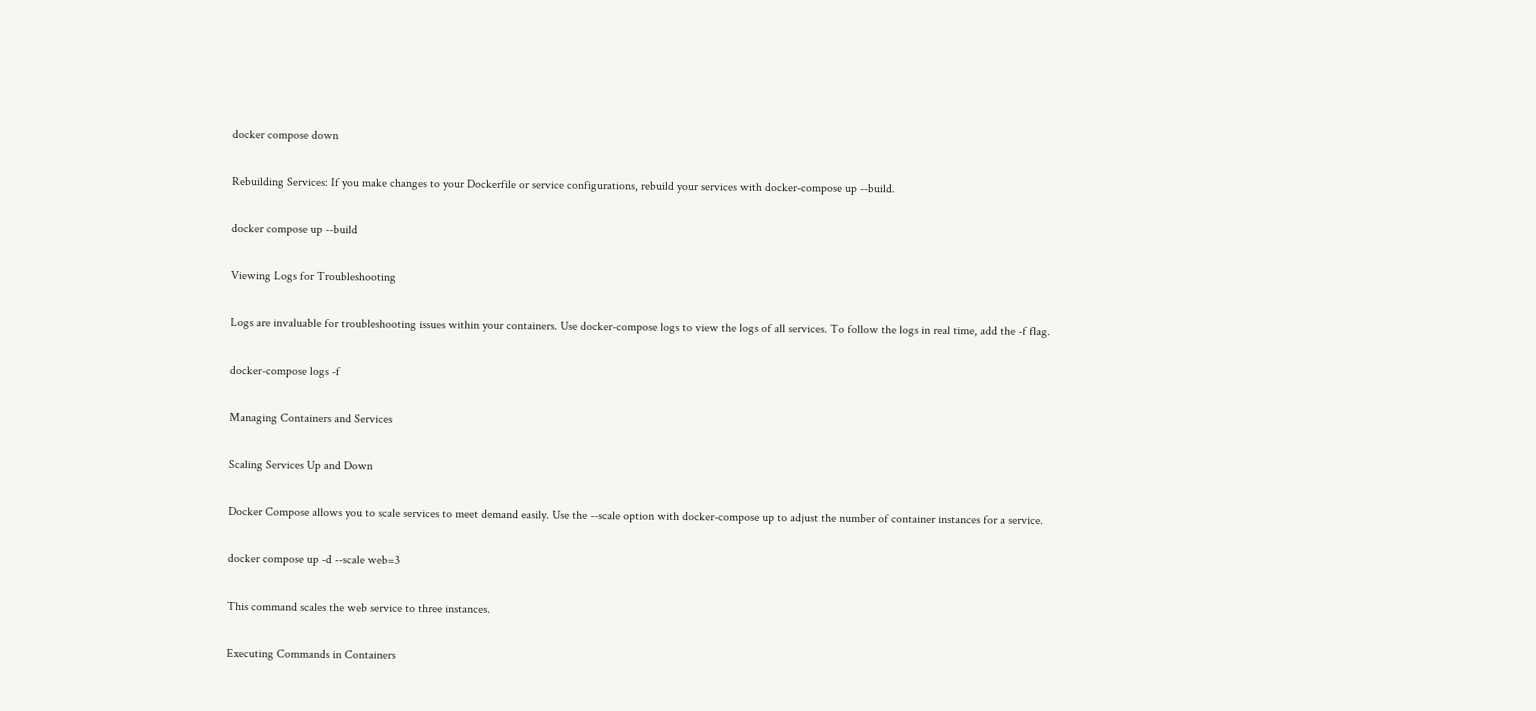docker compose down

Rebuilding Services: If you make changes to your Dockerfile or service configurations, rebuild your services with docker-compose up --build.

docker compose up --build

Viewing Logs for Troubleshooting

Logs are invaluable for troubleshooting issues within your containers. Use docker-compose logs to view the logs of all services. To follow the logs in real time, add the -f flag.

docker-compose logs -f

Managing Containers and Services

Scaling Services Up and Down

Docker Compose allows you to scale services to meet demand easily. Use the --scale option with docker-compose up to adjust the number of container instances for a service.

docker compose up -d --scale web=3

This command scales the web service to three instances.

Executing Commands in Containers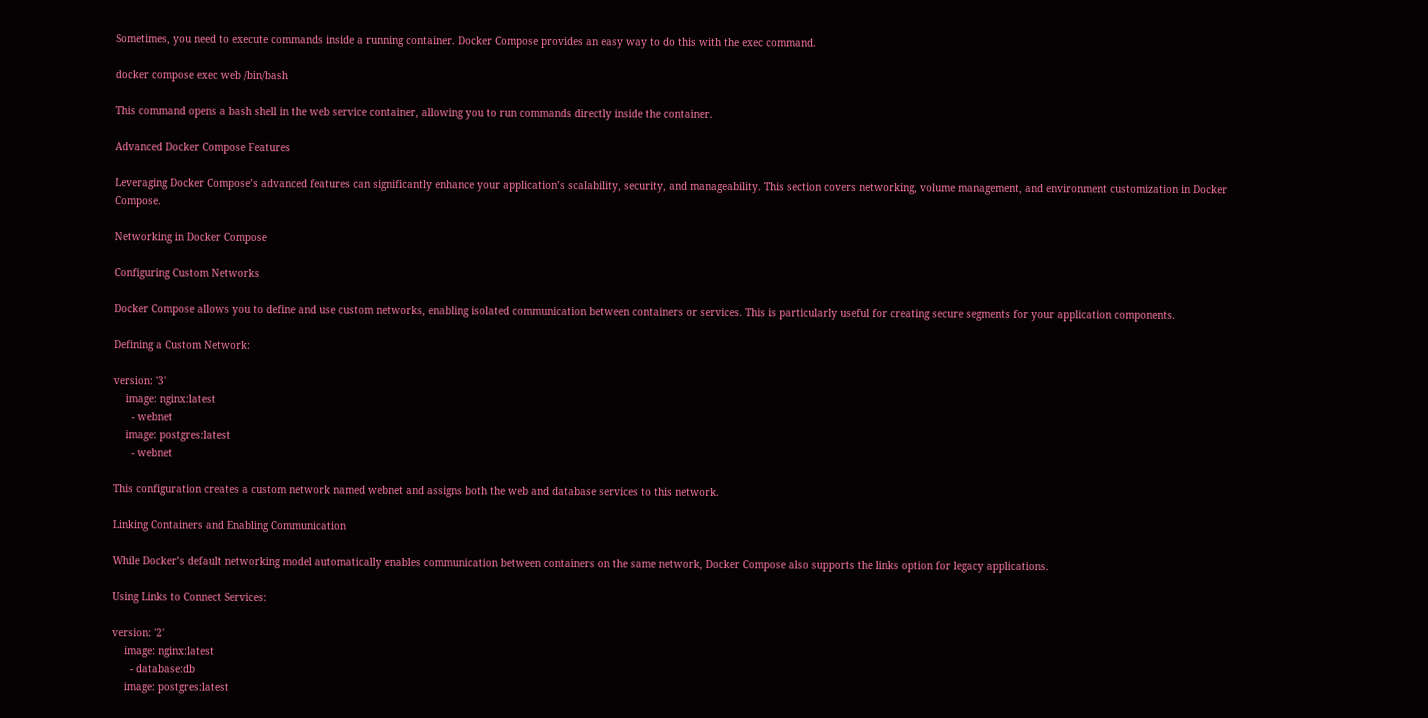Sometimes, you need to execute commands inside a running container. Docker Compose provides an easy way to do this with the exec command.

docker compose exec web /bin/bash

This command opens a bash shell in the web service container, allowing you to run commands directly inside the container.

Advanced Docker Compose Features

Leveraging Docker Compose’s advanced features can significantly enhance your application’s scalability, security, and manageability. This section covers networking, volume management, and environment customization in Docker Compose.

Networking in Docker Compose

Configuring Custom Networks

Docker Compose allows you to define and use custom networks, enabling isolated communication between containers or services. This is particularly useful for creating secure segments for your application components.

Defining a Custom Network:

version: '3'
    image: nginx:latest
      - webnet
    image: postgres:latest
      - webnet

This configuration creates a custom network named webnet and assigns both the web and database services to this network.

Linking Containers and Enabling Communication

While Docker’s default networking model automatically enables communication between containers on the same network, Docker Compose also supports the links option for legacy applications.

Using Links to Connect Services:

version: '2'
    image: nginx:latest
      - database:db
    image: postgres:latest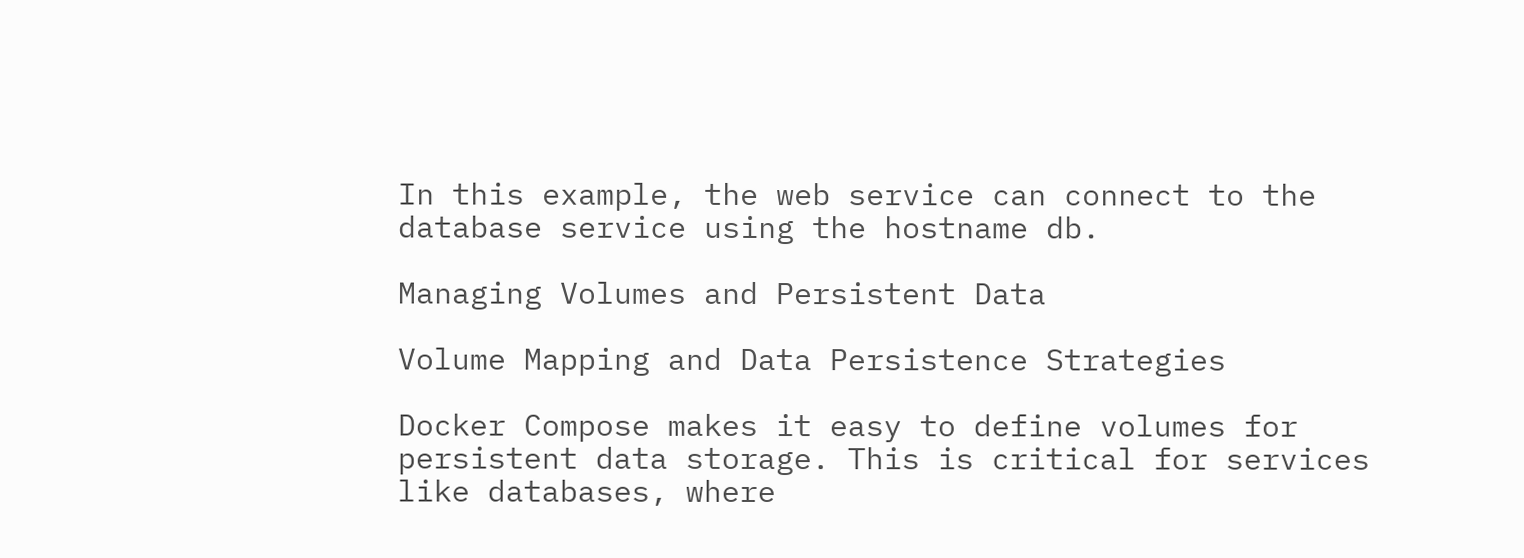In this example, the web service can connect to the database service using the hostname db.

Managing Volumes and Persistent Data

Volume Mapping and Data Persistence Strategies

Docker Compose makes it easy to define volumes for persistent data storage. This is critical for services like databases, where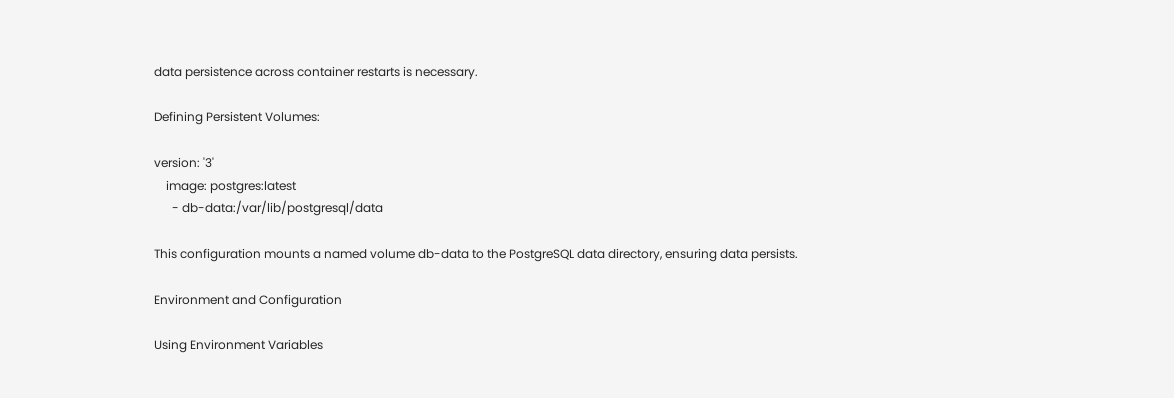data persistence across container restarts is necessary.

Defining Persistent Volumes:

version: '3'
    image: postgres:latest
      - db-data:/var/lib/postgresql/data

This configuration mounts a named volume db-data to the PostgreSQL data directory, ensuring data persists.

Environment and Configuration

Using Environment Variables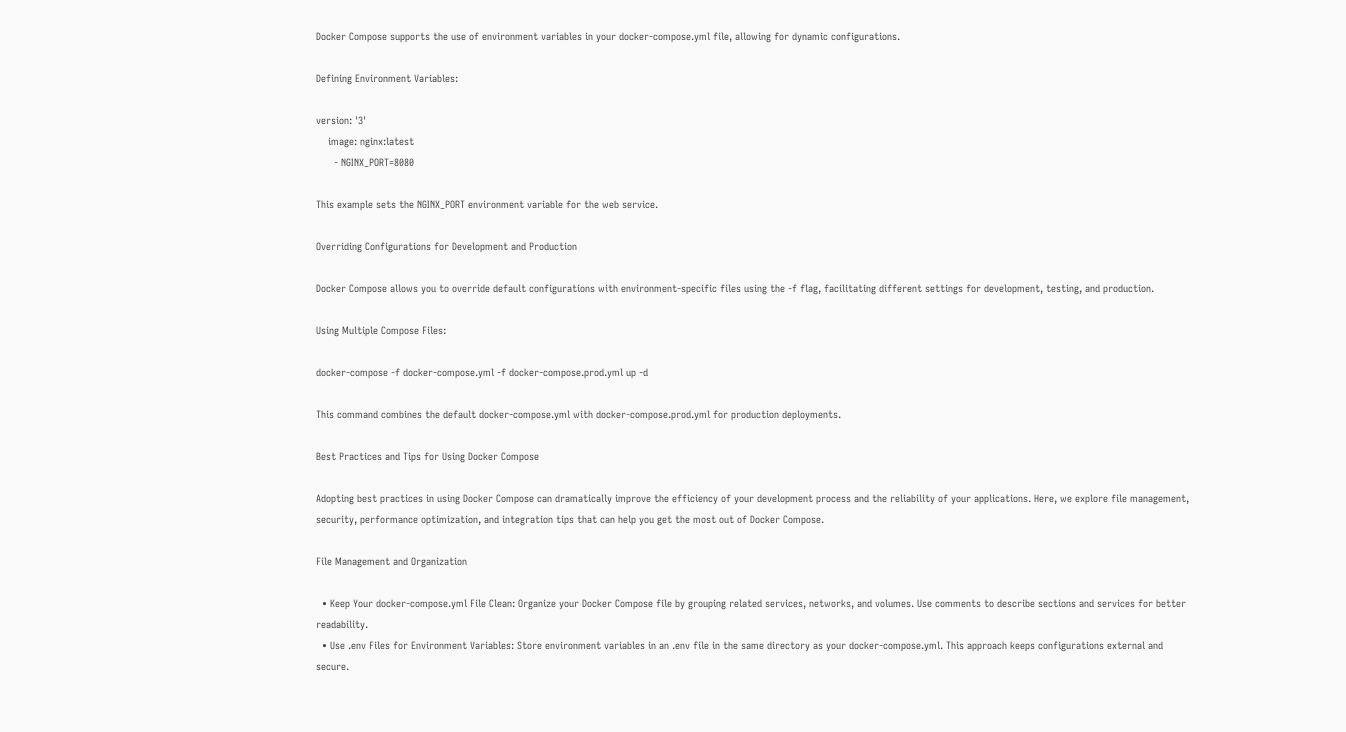Docker Compose supports the use of environment variables in your docker-compose.yml file, allowing for dynamic configurations.

Defining Environment Variables:

version: '3'
    image: nginx:latest
      - NGINX_PORT=8080

This example sets the NGINX_PORT environment variable for the web service.

Overriding Configurations for Development and Production

Docker Compose allows you to override default configurations with environment-specific files using the -f flag, facilitating different settings for development, testing, and production.

Using Multiple Compose Files:

docker-compose -f docker-compose.yml -f docker-compose.prod.yml up -d

This command combines the default docker-compose.yml with docker-compose.prod.yml for production deployments.

Best Practices and Tips for Using Docker Compose

Adopting best practices in using Docker Compose can dramatically improve the efficiency of your development process and the reliability of your applications. Here, we explore file management, security, performance optimization, and integration tips that can help you get the most out of Docker Compose.

File Management and Organization

  • Keep Your docker-compose.yml File Clean: Organize your Docker Compose file by grouping related services, networks, and volumes. Use comments to describe sections and services for better readability.
  • Use .env Files for Environment Variables: Store environment variables in an .env file in the same directory as your docker-compose.yml. This approach keeps configurations external and secure.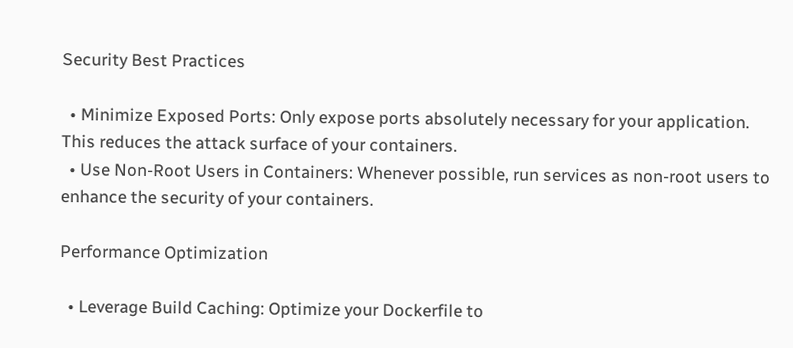Security Best Practices

  • Minimize Exposed Ports: Only expose ports absolutely necessary for your application. This reduces the attack surface of your containers.
  • Use Non-Root Users in Containers: Whenever possible, run services as non-root users to enhance the security of your containers.

Performance Optimization

  • Leverage Build Caching: Optimize your Dockerfile to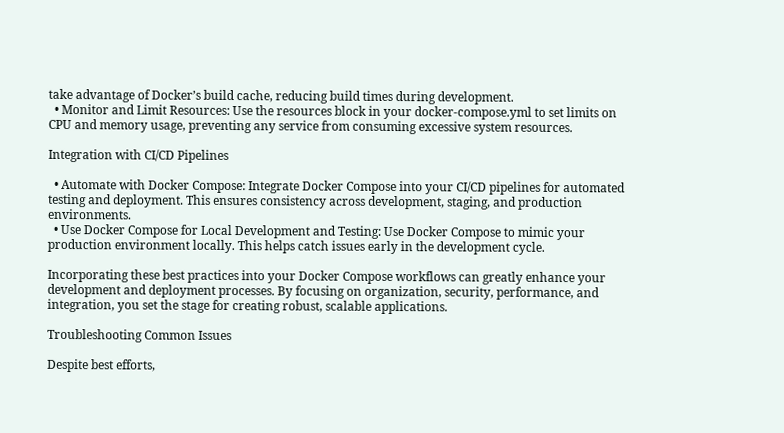take advantage of Docker’s build cache, reducing build times during development.
  • Monitor and Limit Resources: Use the resources block in your docker-compose.yml to set limits on CPU and memory usage, preventing any service from consuming excessive system resources.

Integration with CI/CD Pipelines

  • Automate with Docker Compose: Integrate Docker Compose into your CI/CD pipelines for automated testing and deployment. This ensures consistency across development, staging, and production environments.
  • Use Docker Compose for Local Development and Testing: Use Docker Compose to mimic your production environment locally. This helps catch issues early in the development cycle.

Incorporating these best practices into your Docker Compose workflows can greatly enhance your development and deployment processes. By focusing on organization, security, performance, and integration, you set the stage for creating robust, scalable applications.

Troubleshooting Common Issues

Despite best efforts,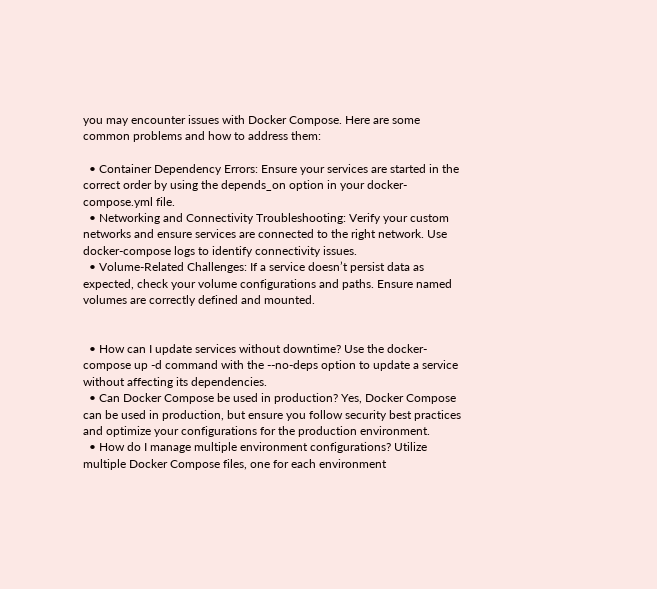you may encounter issues with Docker Compose. Here are some common problems and how to address them:

  • Container Dependency Errors: Ensure your services are started in the correct order by using the depends_on option in your docker-compose.yml file.
  • Networking and Connectivity Troubleshooting: Verify your custom networks and ensure services are connected to the right network. Use docker-compose logs to identify connectivity issues.
  • Volume-Related Challenges: If a service doesn’t persist data as expected, check your volume configurations and paths. Ensure named volumes are correctly defined and mounted.


  • How can I update services without downtime? Use the docker-compose up -d command with the --no-deps option to update a service without affecting its dependencies.
  • Can Docker Compose be used in production? Yes, Docker Compose can be used in production, but ensure you follow security best practices and optimize your configurations for the production environment.
  • How do I manage multiple environment configurations? Utilize multiple Docker Compose files, one for each environment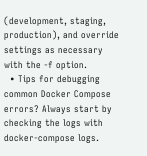(development, staging, production), and override settings as necessary with the -f option.
  • Tips for debugging common Docker Compose errors? Always start by checking the logs with docker-compose logs.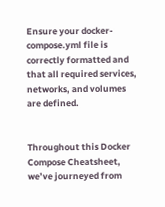Ensure your docker-compose.yml file is correctly formatted and that all required services, networks, and volumes are defined.


Throughout this Docker Compose Cheatsheet, we’ve journeyed from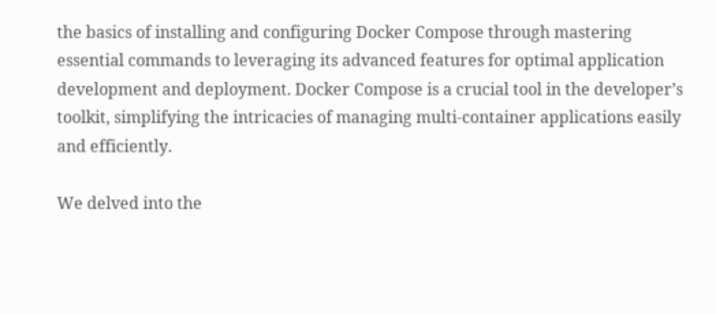the basics of installing and configuring Docker Compose through mastering essential commands to leveraging its advanced features for optimal application development and deployment. Docker Compose is a crucial tool in the developer’s toolkit, simplifying the intricacies of managing multi-container applications easily and efficiently.

We delved into the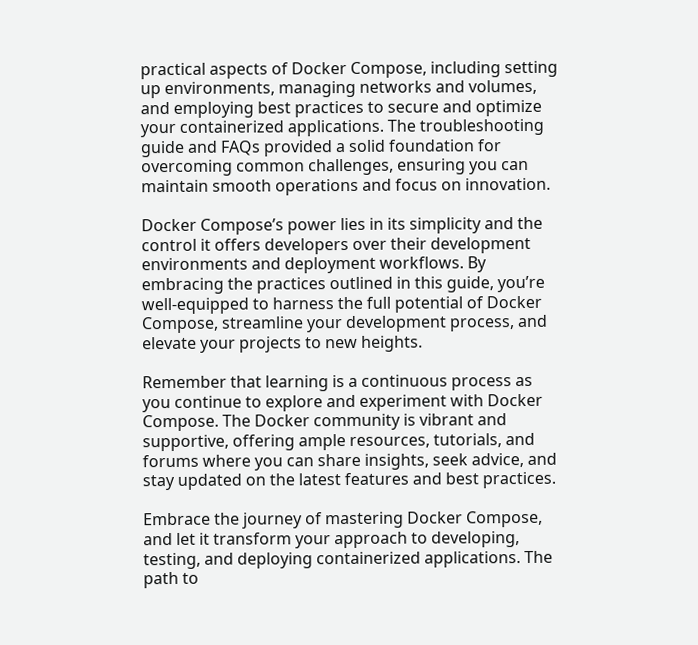practical aspects of Docker Compose, including setting up environments, managing networks and volumes, and employing best practices to secure and optimize your containerized applications. The troubleshooting guide and FAQs provided a solid foundation for overcoming common challenges, ensuring you can maintain smooth operations and focus on innovation.

Docker Compose’s power lies in its simplicity and the control it offers developers over their development environments and deployment workflows. By embracing the practices outlined in this guide, you’re well-equipped to harness the full potential of Docker Compose, streamline your development process, and elevate your projects to new heights.

Remember that learning is a continuous process as you continue to explore and experiment with Docker Compose. The Docker community is vibrant and supportive, offering ample resources, tutorials, and forums where you can share insights, seek advice, and stay updated on the latest features and best practices.

Embrace the journey of mastering Docker Compose, and let it transform your approach to developing, testing, and deploying containerized applications. The path to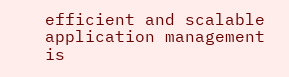efficient and scalable application management is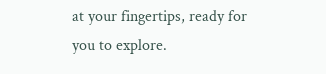at your fingertips, ready for you to explore.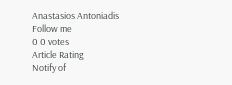Anastasios Antoniadis
Follow me
0 0 votes
Article Rating
Notify of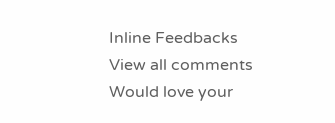Inline Feedbacks
View all comments
Would love your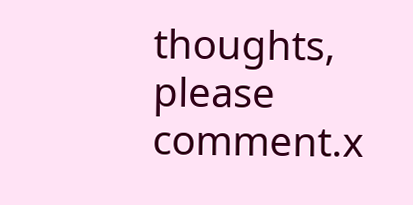thoughts, please comment.x